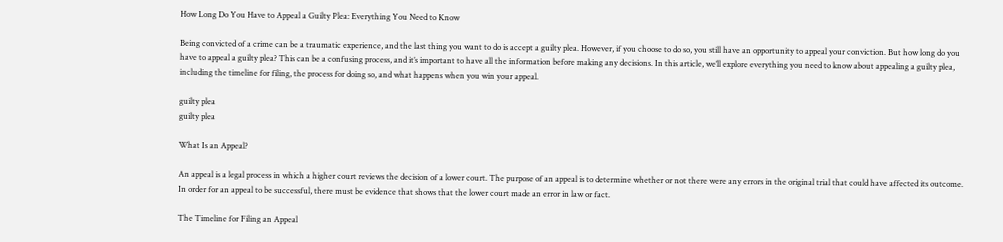How Long Do You Have to Appeal a Guilty Plea: Everything You Need to Know

Being convicted of a crime can be a traumatic experience, and the last thing you want to do is accept a guilty plea. However, if you choose to do so, you still have an opportunity to appeal your conviction. But how long do you have to appeal a guilty plea? This can be a confusing process, and it’s important to have all the information before making any decisions. In this article, we’ll explore everything you need to know about appealing a guilty plea, including the timeline for filing, the process for doing so, and what happens when you win your appeal.

guilty plea
guilty plea

What Is an Appeal?

An appeal is a legal process in which a higher court reviews the decision of a lower court. The purpose of an appeal is to determine whether or not there were any errors in the original trial that could have affected its outcome. In order for an appeal to be successful, there must be evidence that shows that the lower court made an error in law or fact.

The Timeline for Filing an Appeal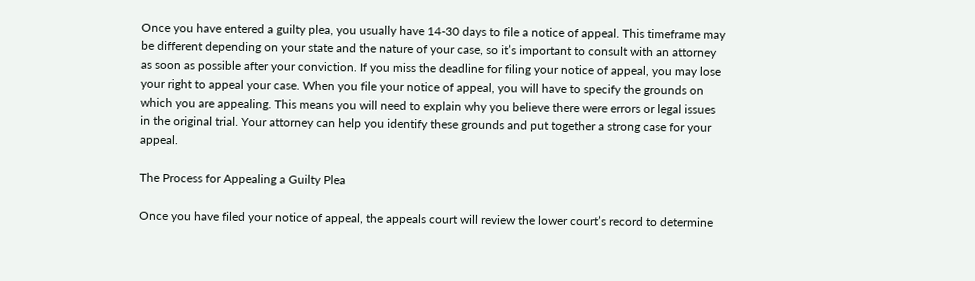Once you have entered a guilty plea, you usually have 14-30 days to file a notice of appeal. This timeframe may be different depending on your state and the nature of your case, so it’s important to consult with an attorney as soon as possible after your conviction. If you miss the deadline for filing your notice of appeal, you may lose your right to appeal your case. When you file your notice of appeal, you will have to specify the grounds on which you are appealing. This means you will need to explain why you believe there were errors or legal issues in the original trial. Your attorney can help you identify these grounds and put together a strong case for your appeal.

The Process for Appealing a Guilty Plea

Once you have filed your notice of appeal, the appeals court will review the lower court’s record to determine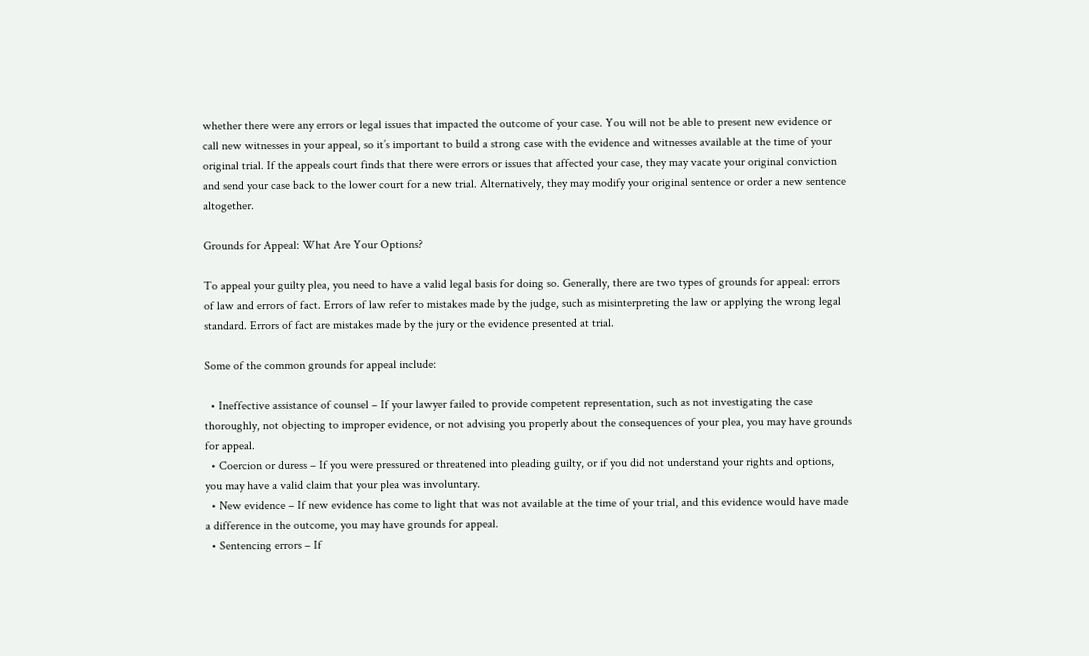whether there were any errors or legal issues that impacted the outcome of your case. You will not be able to present new evidence or call new witnesses in your appeal, so it’s important to build a strong case with the evidence and witnesses available at the time of your original trial. If the appeals court finds that there were errors or issues that affected your case, they may vacate your original conviction and send your case back to the lower court for a new trial. Alternatively, they may modify your original sentence or order a new sentence altogether.

Grounds for Appeal: What Are Your Options?

To appeal your guilty plea, you need to have a valid legal basis for doing so. Generally, there are two types of grounds for appeal: errors of law and errors of fact. Errors of law refer to mistakes made by the judge, such as misinterpreting the law or applying the wrong legal standard. Errors of fact are mistakes made by the jury or the evidence presented at trial.

Some of the common grounds for appeal include:

  • Ineffective assistance of counsel – If your lawyer failed to provide competent representation, such as not investigating the case thoroughly, not objecting to improper evidence, or not advising you properly about the consequences of your plea, you may have grounds for appeal.
  • Coercion or duress – If you were pressured or threatened into pleading guilty, or if you did not understand your rights and options, you may have a valid claim that your plea was involuntary.
  • New evidence – If new evidence has come to light that was not available at the time of your trial, and this evidence would have made a difference in the outcome, you may have grounds for appeal.
  • Sentencing errors – If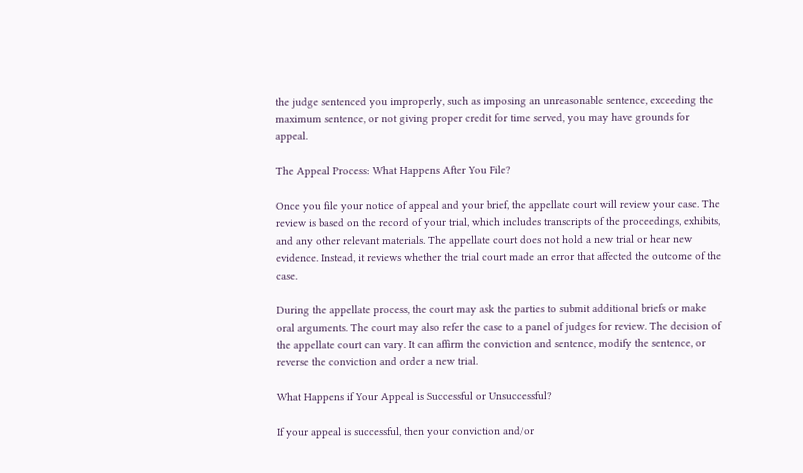the judge sentenced you improperly, such as imposing an unreasonable sentence, exceeding the maximum sentence, or not giving proper credit for time served, you may have grounds for appeal.

The Appeal Process: What Happens After You File?

Once you file your notice of appeal and your brief, the appellate court will review your case. The review is based on the record of your trial, which includes transcripts of the proceedings, exhibits, and any other relevant materials. The appellate court does not hold a new trial or hear new evidence. Instead, it reviews whether the trial court made an error that affected the outcome of the case.

During the appellate process, the court may ask the parties to submit additional briefs or make oral arguments. The court may also refer the case to a panel of judges for review. The decision of the appellate court can vary. It can affirm the conviction and sentence, modify the sentence, or reverse the conviction and order a new trial.

What Happens if Your Appeal is Successful or Unsuccessful?

If your appeal is successful, then your conviction and/or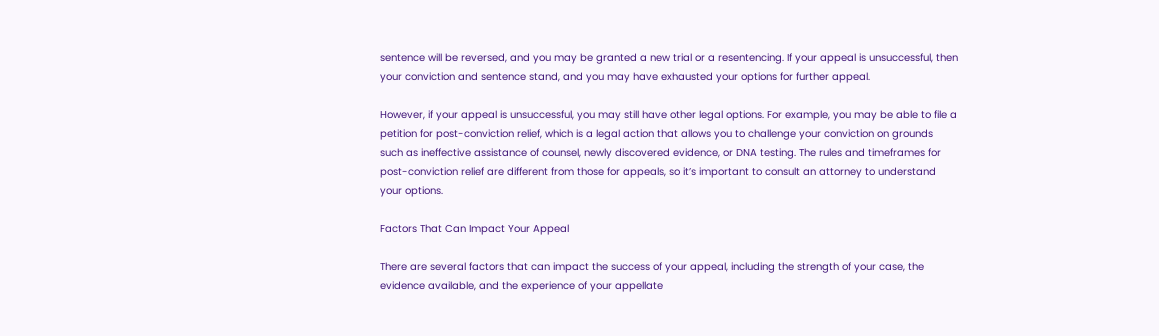sentence will be reversed, and you may be granted a new trial or a resentencing. If your appeal is unsuccessful, then your conviction and sentence stand, and you may have exhausted your options for further appeal.

However, if your appeal is unsuccessful, you may still have other legal options. For example, you may be able to file a petition for post-conviction relief, which is a legal action that allows you to challenge your conviction on grounds such as ineffective assistance of counsel, newly discovered evidence, or DNA testing. The rules and timeframes for post-conviction relief are different from those for appeals, so it’s important to consult an attorney to understand your options.

Factors That Can Impact Your Appeal

There are several factors that can impact the success of your appeal, including the strength of your case, the evidence available, and the experience of your appellate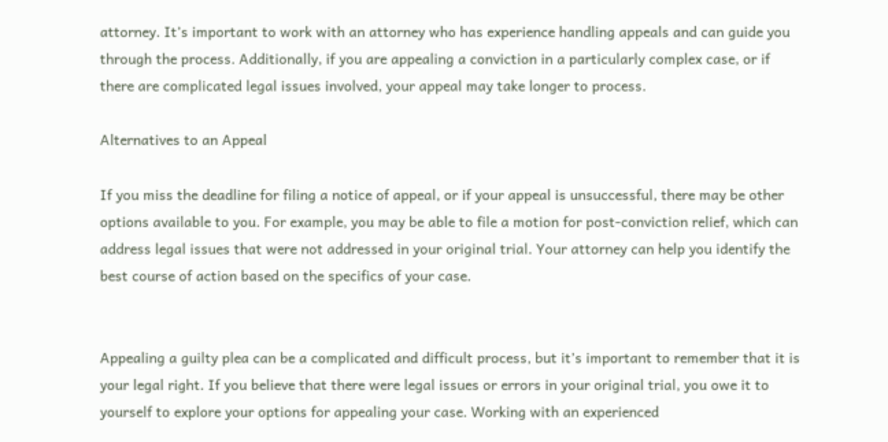attorney. It’s important to work with an attorney who has experience handling appeals and can guide you through the process. Additionally, if you are appealing a conviction in a particularly complex case, or if there are complicated legal issues involved, your appeal may take longer to process.

Alternatives to an Appeal

If you miss the deadline for filing a notice of appeal, or if your appeal is unsuccessful, there may be other options available to you. For example, you may be able to file a motion for post-conviction relief, which can address legal issues that were not addressed in your original trial. Your attorney can help you identify the best course of action based on the specifics of your case.


Appealing a guilty plea can be a complicated and difficult process, but it’s important to remember that it is your legal right. If you believe that there were legal issues or errors in your original trial, you owe it to yourself to explore your options for appealing your case. Working with an experienced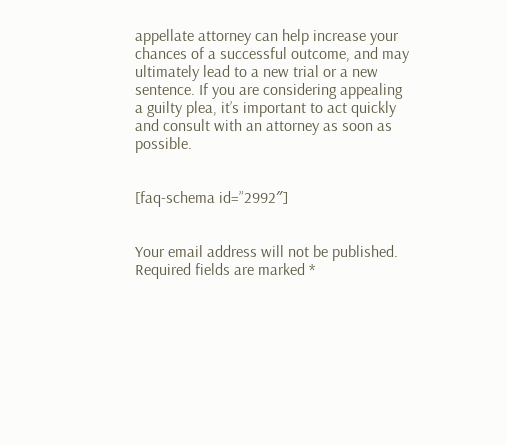appellate attorney can help increase your chances of a successful outcome, and may ultimately lead to a new trial or a new sentence. If you are considering appealing a guilty plea, it’s important to act quickly and consult with an attorney as soon as possible.


[faq-schema id=”2992″]


Your email address will not be published. Required fields are marked *